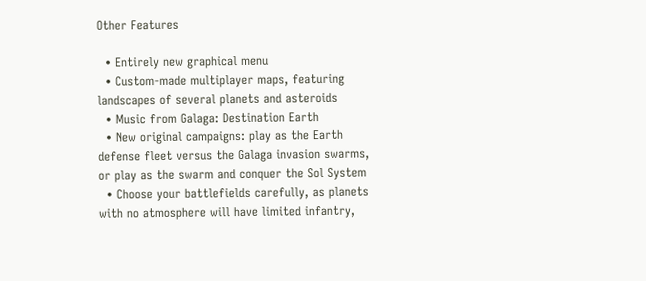Other Features

  • Entirely new graphical menu
  • Custom-made multiplayer maps, featuring landscapes of several planets and asteroids
  • Music from Galaga: Destination Earth
  • New original campaigns: play as the Earth defense fleet versus the Galaga invasion swarms, or play as the swarm and conquer the Sol System
  • Choose your battlefields carefully, as planets with no atmosphere will have limited infantry,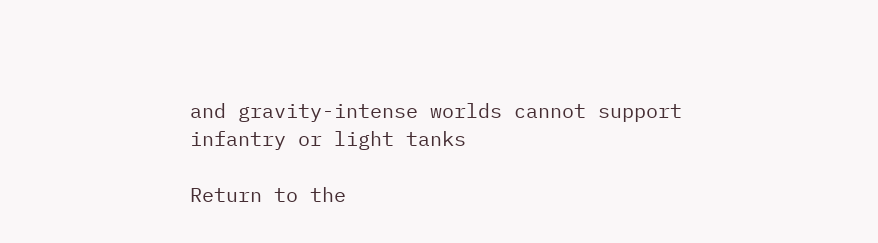and gravity-intense worlds cannot support infantry or light tanks

Return to the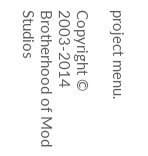project menu.

Copyright © 2003-2014 Brotherhood of Mod Studios